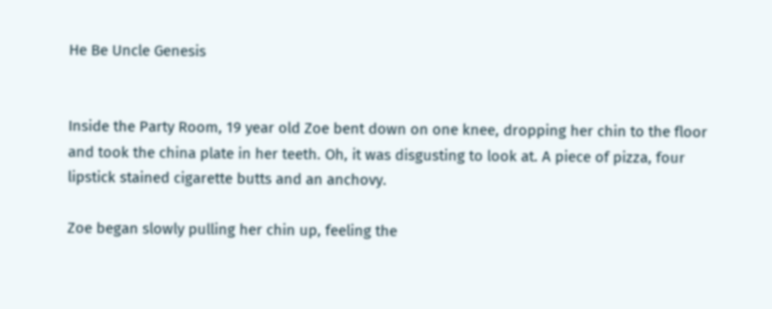He Be Uncle Genesis


Inside the Party Room, 19 year old Zoe bent down on one knee, dropping her chin to the floor and took the china plate in her teeth. Oh, it was disgusting to look at. A piece of pizza, four lipstick stained cigarette butts and an anchovy.

Zoe began slowly pulling her chin up, feeling the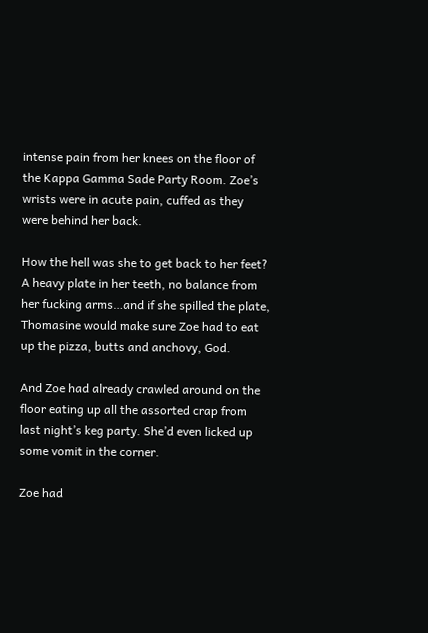intense pain from her knees on the floor of the Kappa Gamma Sade Party Room. Zoe’s wrists were in acute pain, cuffed as they were behind her back.

How the hell was she to get back to her feet? A heavy plate in her teeth, no balance from her fucking arms…and if she spilled the plate, Thomasine would make sure Zoe had to eat up the pizza, butts and anchovy, God.

And Zoe had already crawled around on the floor eating up all the assorted crap from last night’s keg party. She’d even licked up some vomit in the corner.

Zoe had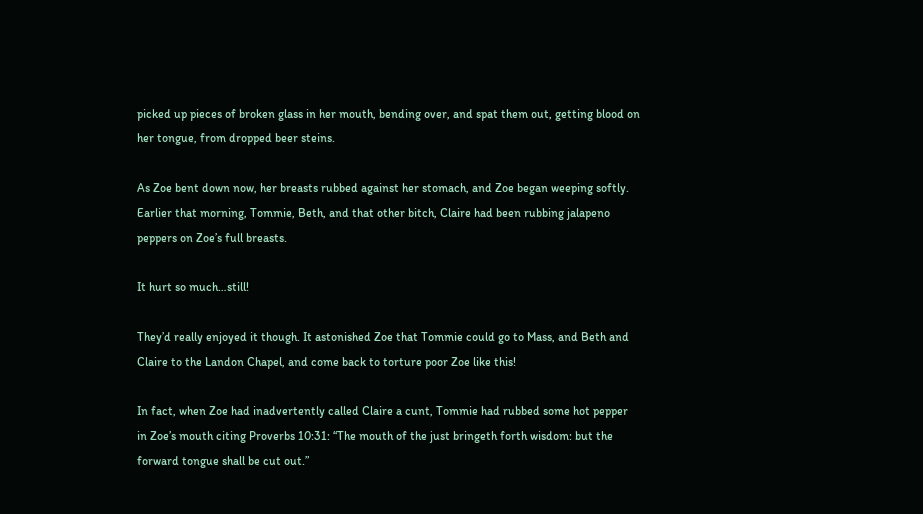picked up pieces of broken glass in her mouth, bending over, and spat them out, getting blood on her tongue, from dropped beer steins.

As Zoe bent down now, her breasts rubbed against her stomach, and Zoe began weeping softly. Earlier that morning, Tommie, Beth, and that other bitch, Claire had been rubbing jalapeno peppers on Zoe’s full breasts.

It hurt so much…still!

They’d really enjoyed it though. It astonished Zoe that Tommie could go to Mass, and Beth and Claire to the Landon Chapel, and come back to torture poor Zoe like this!

In fact, when Zoe had inadvertently called Claire a cunt, Tommie had rubbed some hot pepper in Zoe’s mouth citing Proverbs 10:31: “The mouth of the just bringeth forth wisdom: but the forward tongue shall be cut out.”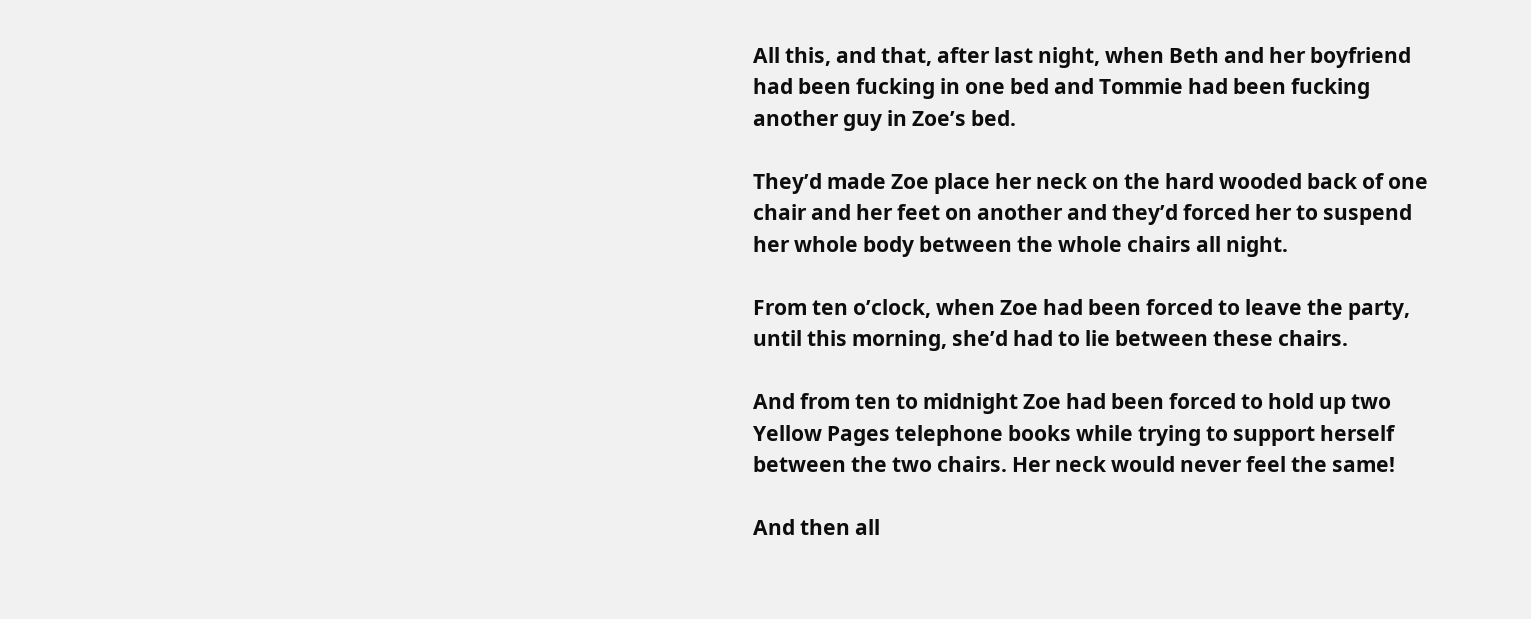All this, and that, after last night, when Beth and her boyfriend had been fucking in one bed and Tommie had been fucking another guy in Zoe’s bed.

They’d made Zoe place her neck on the hard wooded back of one chair and her feet on another and they’d forced her to suspend her whole body between the whole chairs all night.

From ten o’clock, when Zoe had been forced to leave the party, until this morning, she’d had to lie between these chairs.

And from ten to midnight Zoe had been forced to hold up two Yellow Pages telephone books while trying to support herself between the two chairs. Her neck would never feel the same!

And then all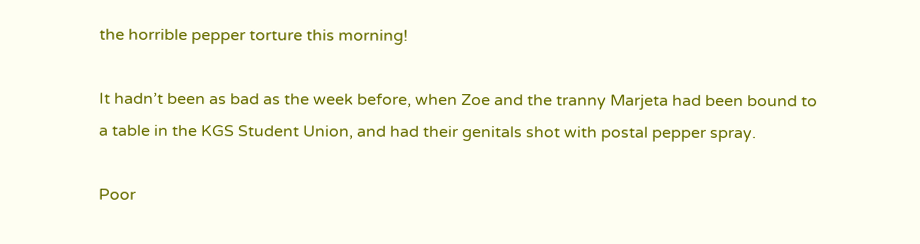the horrible pepper torture this morning!

It hadn’t been as bad as the week before, when Zoe and the tranny Marjeta had been bound to a table in the KGS Student Union, and had their genitals shot with postal pepper spray.

Poor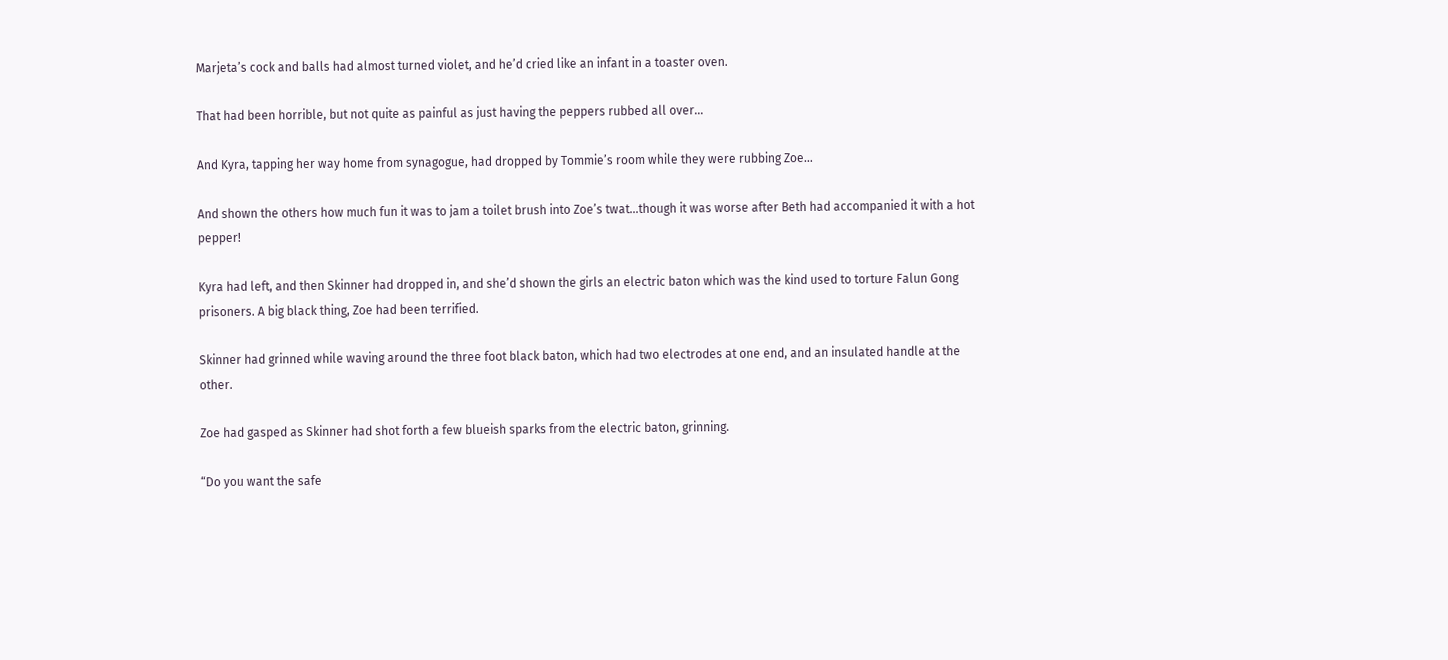Marjeta’s cock and balls had almost turned violet, and he’d cried like an infant in a toaster oven.

That had been horrible, but not quite as painful as just having the peppers rubbed all over…

And Kyra, tapping her way home from synagogue, had dropped by Tommie’s room while they were rubbing Zoe…

And shown the others how much fun it was to jam a toilet brush into Zoe’s twat…though it was worse after Beth had accompanied it with a hot pepper!

Kyra had left, and then Skinner had dropped in, and she’d shown the girls an electric baton which was the kind used to torture Falun Gong prisoners. A big black thing, Zoe had been terrified.

Skinner had grinned while waving around the three foot black baton, which had two electrodes at one end, and an insulated handle at the other.

Zoe had gasped as Skinner had shot forth a few blueish sparks from the electric baton, grinning.

“Do you want the safe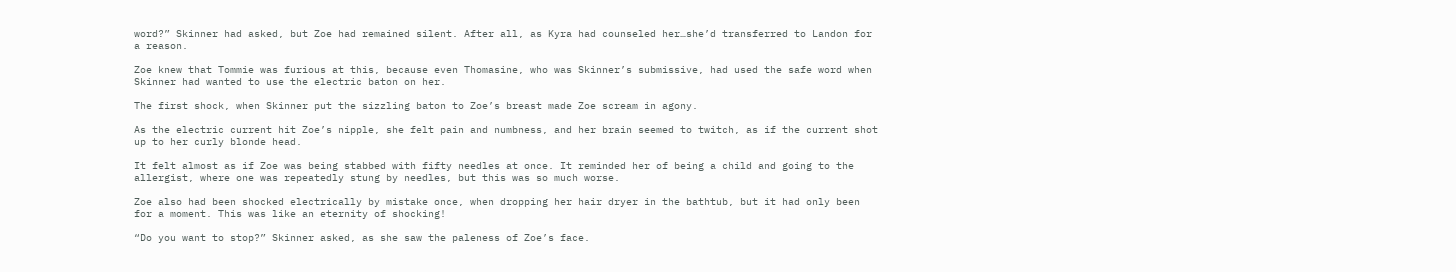word?” Skinner had asked, but Zoe had remained silent. After all, as Kyra had counseled her…she’d transferred to Landon for a reason.

Zoe knew that Tommie was furious at this, because even Thomasine, who was Skinner’s submissive, had used the safe word when Skinner had wanted to use the electric baton on her.

The first shock, when Skinner put the sizzling baton to Zoe’s breast made Zoe scream in agony.

As the electric current hit Zoe’s nipple, she felt pain and numbness, and her brain seemed to twitch, as if the current shot up to her curly blonde head.

It felt almost as if Zoe was being stabbed with fifty needles at once. It reminded her of being a child and going to the allergist, where one was repeatedly stung by needles, but this was so much worse.

Zoe also had been shocked electrically by mistake once, when dropping her hair dryer in the bathtub, but it had only been for a moment. This was like an eternity of shocking!

“Do you want to stop?” Skinner asked, as she saw the paleness of Zoe’s face.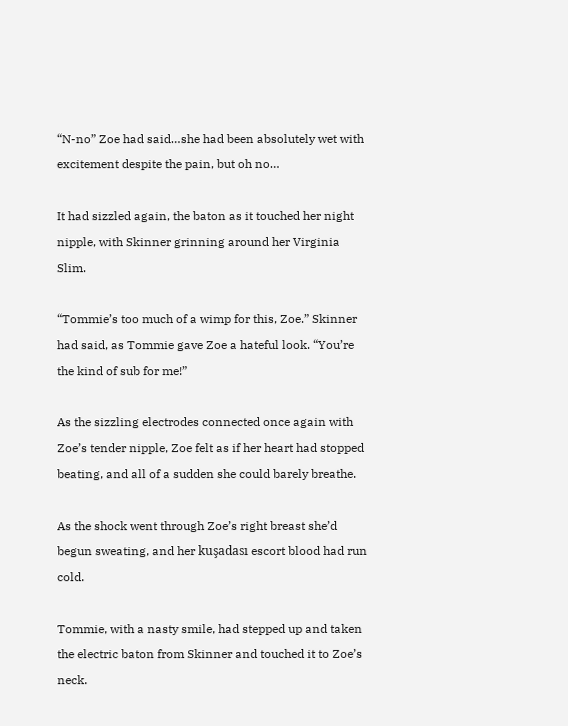“N-no” Zoe had said…she had been absolutely wet with excitement despite the pain, but oh no…

It had sizzled again, the baton as it touched her night nipple, with Skinner grinning around her Virginia Slim.

“Tommie’s too much of a wimp for this, Zoe.” Skinner had said, as Tommie gave Zoe a hateful look. “You’re the kind of sub for me!”

As the sizzling electrodes connected once again with Zoe’s tender nipple, Zoe felt as if her heart had stopped beating, and all of a sudden she could barely breathe.

As the shock went through Zoe’s right breast she’d begun sweating, and her kuşadası escort blood had run cold.

Tommie, with a nasty smile, had stepped up and taken the electric baton from Skinner and touched it to Zoe’s neck.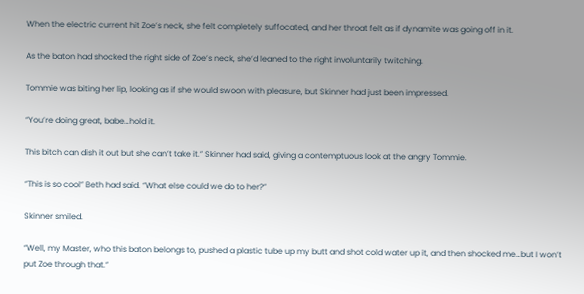When the electric current hit Zoe’s neck, she felt completely suffocated, and her throat felt as if dynamite was going off in it.

As the baton had shocked the right side of Zoe’s neck, she’d leaned to the right involuntarily twitching.

Tommie was biting her lip, looking as if she would swoon with pleasure, but Skinner had just been impressed.

“You’re doing great, babe…hold it.

This bitch can dish it out but she can’t take it.” Skinner had said, giving a contemptuous look at the angry Tommie.

“This is so cool” Beth had said. “What else could we do to her?”

Skinner smiled.

“Well, my Master, who this baton belongs to, pushed a plastic tube up my butt and shot cold water up it, and then shocked me…but I won’t put Zoe through that.”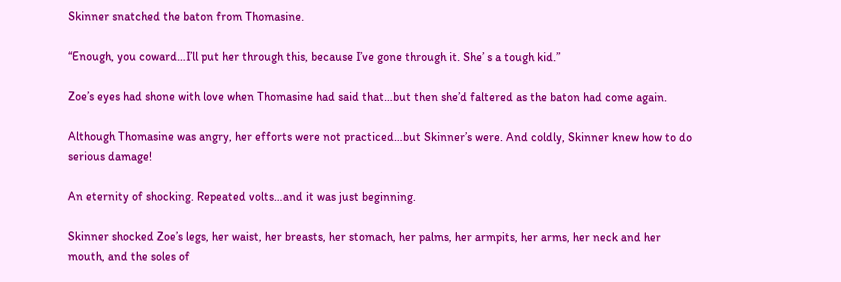Skinner snatched the baton from Thomasine.

“Enough, you coward…I’ll put her through this, because I’ve gone through it. She’ s a tough kid.”

Zoe’s eyes had shone with love when Thomasine had said that…but then she’d faltered as the baton had come again.

Although Thomasine was angry, her efforts were not practiced…but Skinner’s were. And coldly, Skinner knew how to do serious damage!

An eternity of shocking. Repeated volts…and it was just beginning.

Skinner shocked Zoe’s legs, her waist, her breasts, her stomach, her palms, her armpits, her arms, her neck and her mouth, and the soles of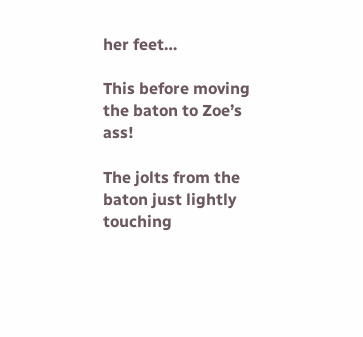her feet…

This before moving the baton to Zoe’s ass!

The jolts from the baton just lightly touching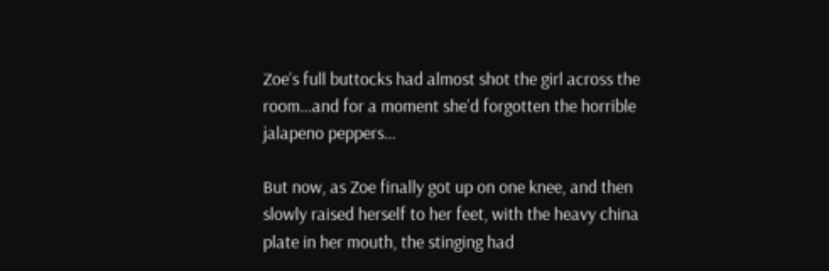Zoe’s full buttocks had almost shot the girl across the room…and for a moment she’d forgotten the horrible jalapeno peppers…

But now, as Zoe finally got up on one knee, and then slowly raised herself to her feet, with the heavy china plate in her mouth, the stinging had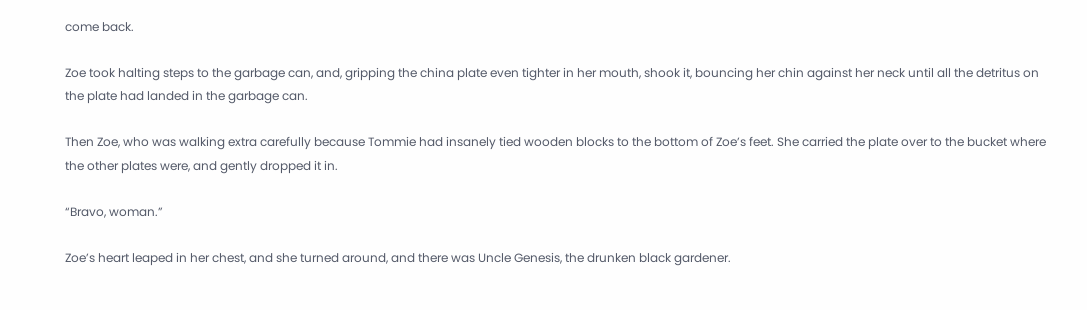come back.

Zoe took halting steps to the garbage can, and, gripping the china plate even tighter in her mouth, shook it, bouncing her chin against her neck until all the detritus on the plate had landed in the garbage can.

Then Zoe, who was walking extra carefully because Tommie had insanely tied wooden blocks to the bottom of Zoe’s feet. She carried the plate over to the bucket where the other plates were, and gently dropped it in.

“Bravo, woman.”

Zoe’s heart leaped in her chest, and she turned around, and there was Uncle Genesis, the drunken black gardener.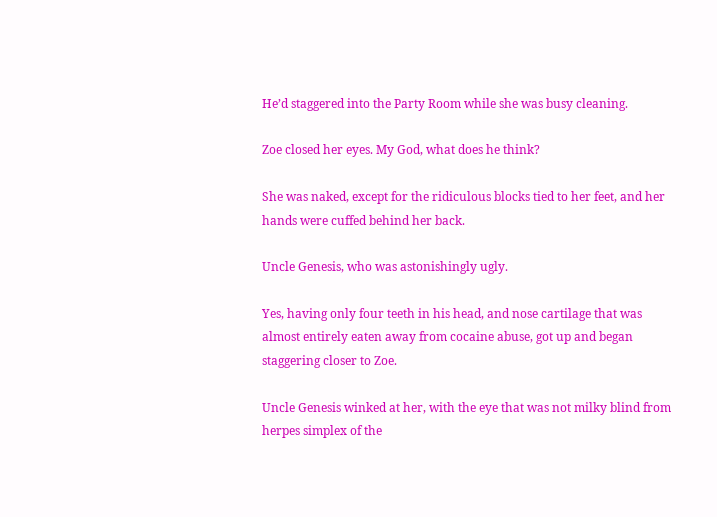He’d staggered into the Party Room while she was busy cleaning.

Zoe closed her eyes. My God, what does he think?

She was naked, except for the ridiculous blocks tied to her feet, and her hands were cuffed behind her back.

Uncle Genesis, who was astonishingly ugly.

Yes, having only four teeth in his head, and nose cartilage that was almost entirely eaten away from cocaine abuse, got up and began staggering closer to Zoe.

Uncle Genesis winked at her, with the eye that was not milky blind from herpes simplex of the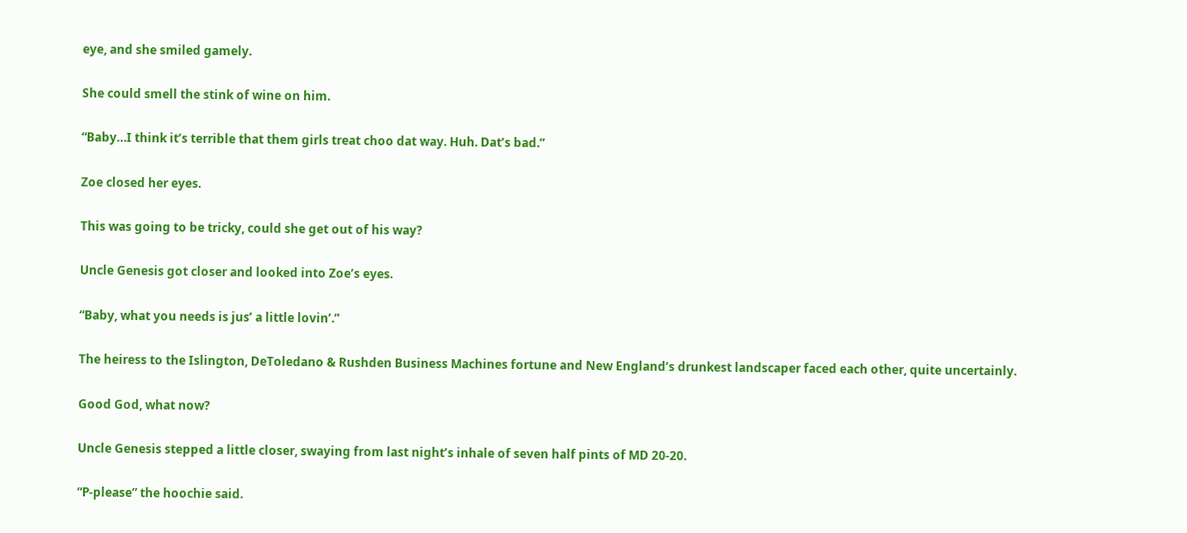eye, and she smiled gamely.

She could smell the stink of wine on him.

“Baby…I think it’s terrible that them girls treat choo dat way. Huh. Dat’s bad.”

Zoe closed her eyes.

This was going to be tricky, could she get out of his way?

Uncle Genesis got closer and looked into Zoe’s eyes.

“Baby, what you needs is jus’ a little lovin’.”

The heiress to the Islington, DeToledano & Rushden Business Machines fortune and New England’s drunkest landscaper faced each other, quite uncertainly.

Good God, what now?

Uncle Genesis stepped a little closer, swaying from last night’s inhale of seven half pints of MD 20-20.

“P-please” the hoochie said.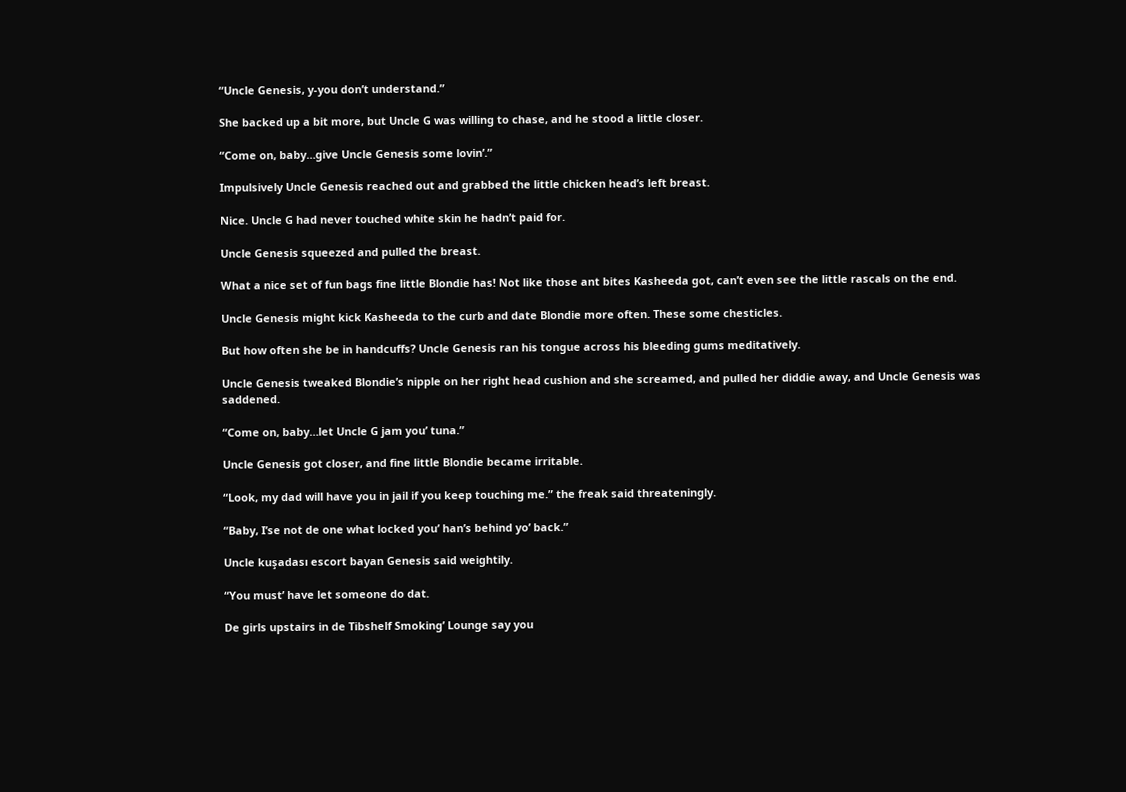“Uncle Genesis, y-you don’t understand.”

She backed up a bit more, but Uncle G was willing to chase, and he stood a little closer.

“Come on, baby…give Uncle Genesis some lovin’.”

Impulsively Uncle Genesis reached out and grabbed the little chicken head’s left breast.

Nice. Uncle G had never touched white skin he hadn’t paid for.

Uncle Genesis squeezed and pulled the breast.

What a nice set of fun bags fine little Blondie has! Not like those ant bites Kasheeda got, can’t even see the little rascals on the end.

Uncle Genesis might kick Kasheeda to the curb and date Blondie more often. These some chesticles.

But how often she be in handcuffs? Uncle Genesis ran his tongue across his bleeding gums meditatively.

Uncle Genesis tweaked Blondie’s nipple on her right head cushion and she screamed, and pulled her diddie away, and Uncle Genesis was saddened.

“Come on, baby…let Uncle G jam you’ tuna.”

Uncle Genesis got closer, and fine little Blondie became irritable.

“Look, my dad will have you in jail if you keep touching me.” the freak said threateningly.

“Baby, I’se not de one what locked you’ han’s behind yo’ back.”

Uncle kuşadası escort bayan Genesis said weightily.

“You must’ have let someone do dat.

De girls upstairs in de Tibshelf Smoking’ Lounge say you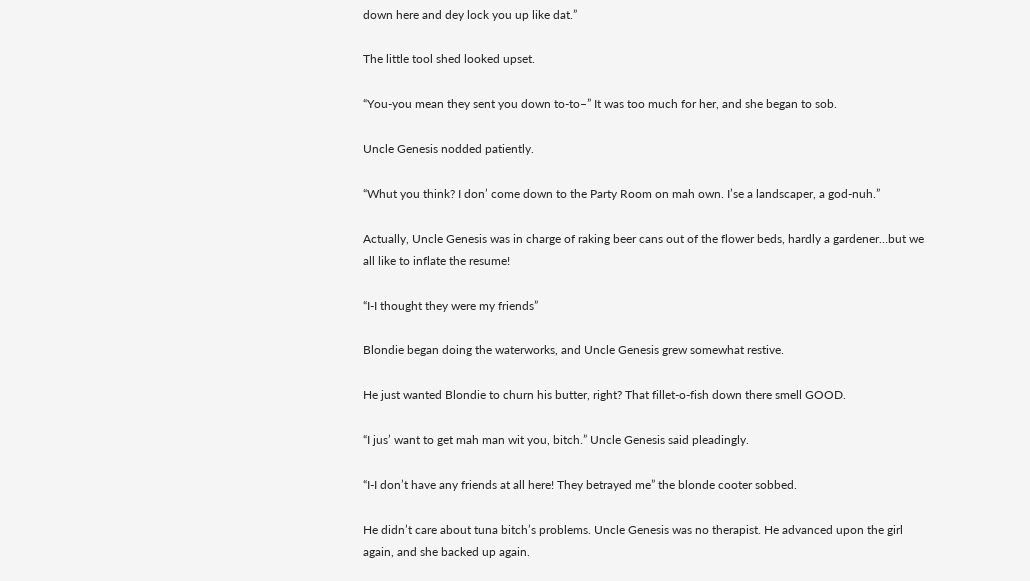down here and dey lock you up like dat.”

The little tool shed looked upset.

“You-you mean they sent you down to-to–” It was too much for her, and she began to sob.

Uncle Genesis nodded patiently.

“Whut you think? I don’ come down to the Party Room on mah own. I’se a landscaper, a god-nuh.”

Actually, Uncle Genesis was in charge of raking beer cans out of the flower beds, hardly a gardener…but we all like to inflate the resume!

“I-I thought they were my friends”

Blondie began doing the waterworks, and Uncle Genesis grew somewhat restive.

He just wanted Blondie to churn his butter, right? That fillet-o-fish down there smell GOOD.

“I jus’ want to get mah man wit you, bitch.” Uncle Genesis said pleadingly.

“I-I don’t have any friends at all here! They betrayed me” the blonde cooter sobbed.

He didn’t care about tuna bitch’s problems. Uncle Genesis was no therapist. He advanced upon the girl again, and she backed up again.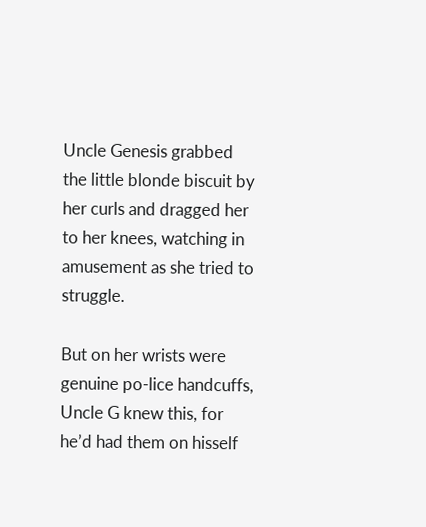Uncle Genesis grabbed the little blonde biscuit by her curls and dragged her to her knees, watching in amusement as she tried to struggle.

But on her wrists were genuine po-lice handcuffs, Uncle G knew this, for he’d had them on hisself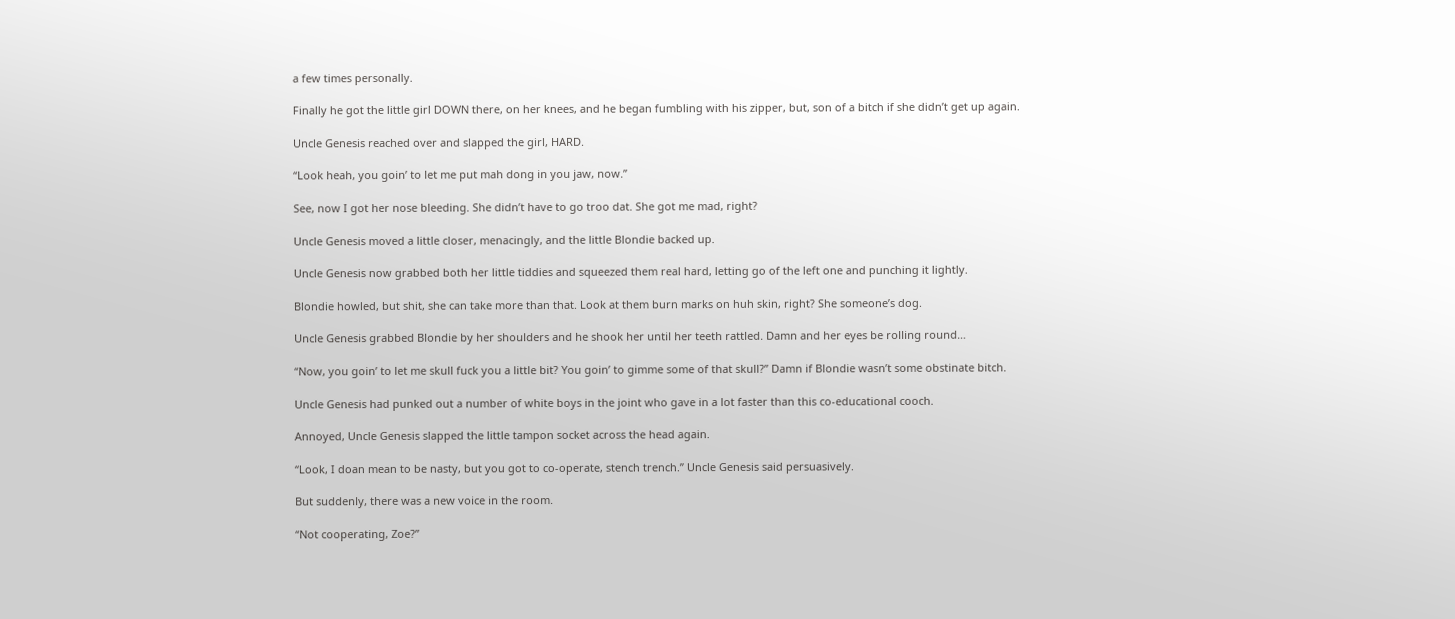a few times personally.

Finally he got the little girl DOWN there, on her knees, and he began fumbling with his zipper, but, son of a bitch if she didn’t get up again.

Uncle Genesis reached over and slapped the girl, HARD.

“Look heah, you goin’ to let me put mah dong in you jaw, now.”

See, now I got her nose bleeding. She didn’t have to go troo dat. She got me mad, right?

Uncle Genesis moved a little closer, menacingly, and the little Blondie backed up.

Uncle Genesis now grabbed both her little tiddies and squeezed them real hard, letting go of the left one and punching it lightly.

Blondie howled, but shit, she can take more than that. Look at them burn marks on huh skin, right? She someone’s dog.

Uncle Genesis grabbed Blondie by her shoulders and he shook her until her teeth rattled. Damn and her eyes be rolling round…

“Now, you goin’ to let me skull fuck you a little bit? You goin’ to gimme some of that skull?” Damn if Blondie wasn’t some obstinate bitch.

Uncle Genesis had punked out a number of white boys in the joint who gave in a lot faster than this co-educational cooch.

Annoyed, Uncle Genesis slapped the little tampon socket across the head again.

“Look, I doan mean to be nasty, but you got to co-operate, stench trench.” Uncle Genesis said persuasively.

But suddenly, there was a new voice in the room.

“Not cooperating, Zoe?”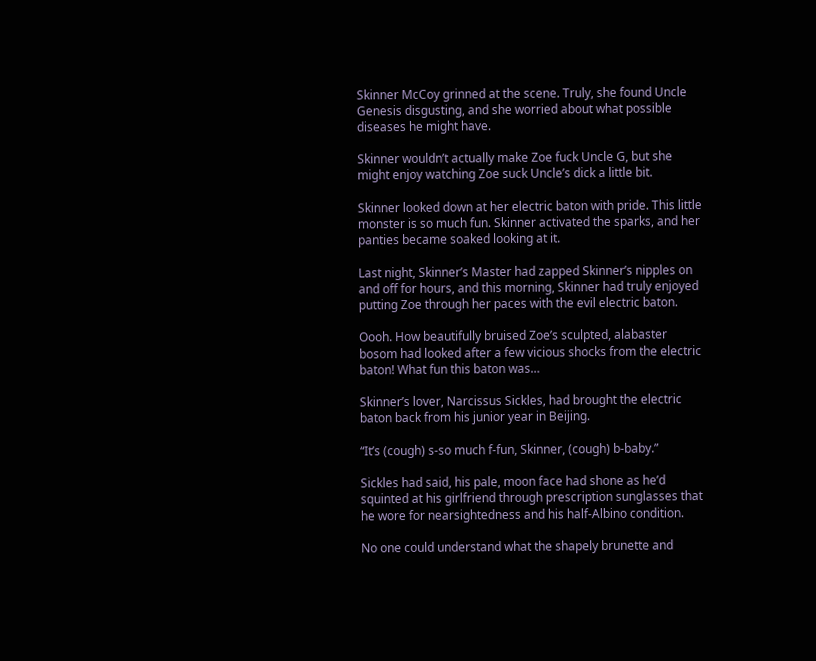Skinner McCoy grinned at the scene. Truly, she found Uncle Genesis disgusting, and she worried about what possible diseases he might have.

Skinner wouldn’t actually make Zoe fuck Uncle G, but she might enjoy watching Zoe suck Uncle’s dick a little bit.

Skinner looked down at her electric baton with pride. This little monster is so much fun. Skinner activated the sparks, and her panties became soaked looking at it.

Last night, Skinner’s Master had zapped Skinner’s nipples on and off for hours, and this morning, Skinner had truly enjoyed putting Zoe through her paces with the evil electric baton.

Oooh. How beautifully bruised Zoe’s sculpted, alabaster bosom had looked after a few vicious shocks from the electric baton! What fun this baton was…

Skinner’s lover, Narcissus Sickles, had brought the electric baton back from his junior year in Beijing.

“It’s (cough) s-so much f-fun, Skinner, (cough) b-baby.”

Sickles had said, his pale, moon face had shone as he’d squinted at his girlfriend through prescription sunglasses that he wore for nearsightedness and his half-Albino condition.

No one could understand what the shapely brunette and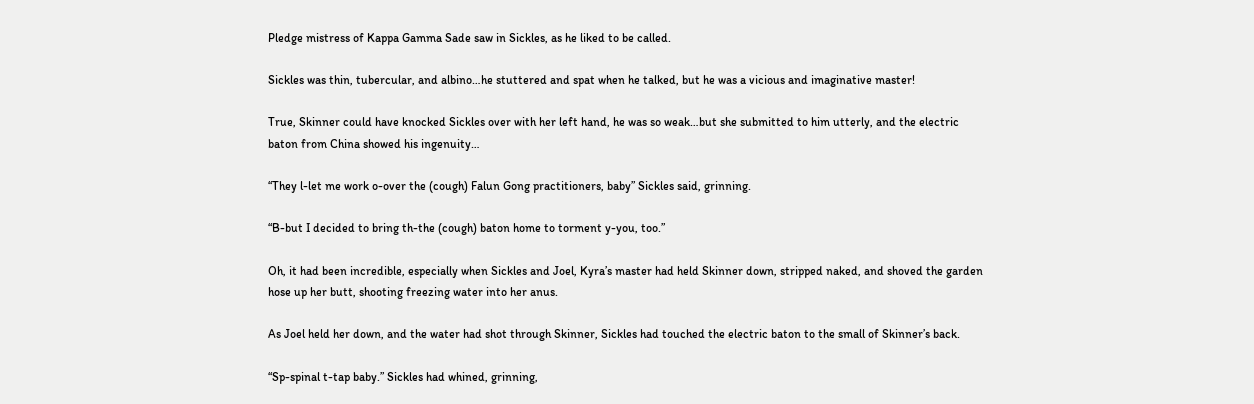Pledge mistress of Kappa Gamma Sade saw in Sickles, as he liked to be called.

Sickles was thin, tubercular, and albino…he stuttered and spat when he talked, but he was a vicious and imaginative master!

True, Skinner could have knocked Sickles over with her left hand, he was so weak…but she submitted to him utterly, and the electric baton from China showed his ingenuity…

“They l-let me work o-over the (cough) Falun Gong practitioners, baby” Sickles said, grinning.

“B-but I decided to bring th-the (cough) baton home to torment y-you, too.”

Oh, it had been incredible, especially when Sickles and Joel, Kyra’s master had held Skinner down, stripped naked, and shoved the garden hose up her butt, shooting freezing water into her anus.

As Joel held her down, and the water had shot through Skinner, Sickles had touched the electric baton to the small of Skinner’s back.

“Sp-spinal t-tap baby.” Sickles had whined, grinning,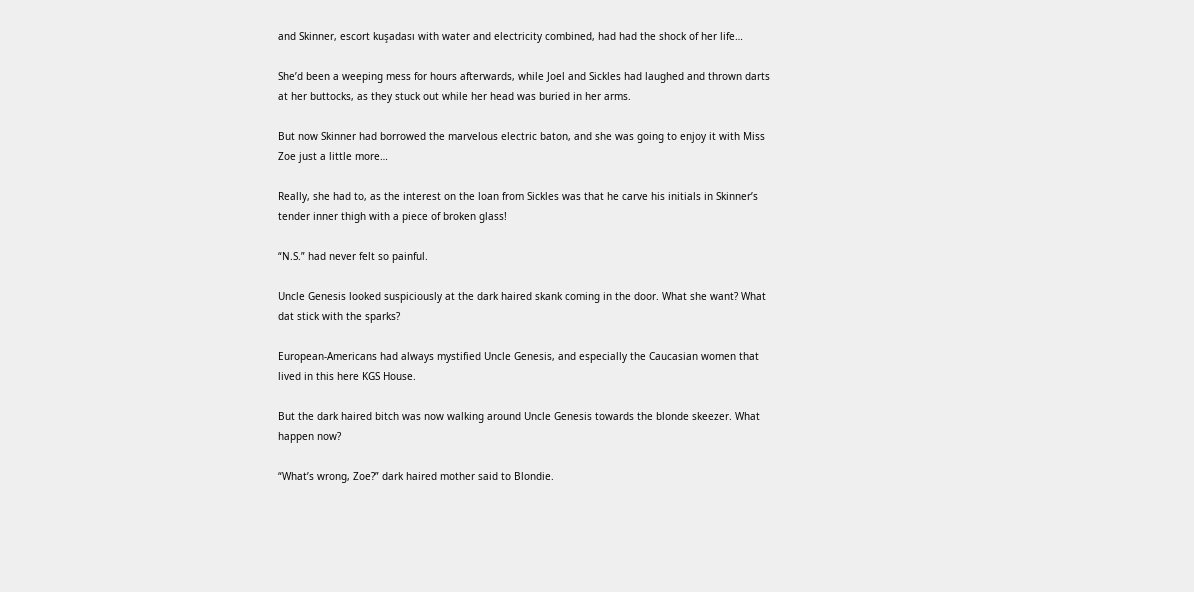and Skinner, escort kuşadası with water and electricity combined, had had the shock of her life…

She’d been a weeping mess for hours afterwards, while Joel and Sickles had laughed and thrown darts at her buttocks, as they stuck out while her head was buried in her arms.

But now Skinner had borrowed the marvelous electric baton, and she was going to enjoy it with Miss Zoe just a little more…

Really, she had to, as the interest on the loan from Sickles was that he carve his initials in Skinner’s tender inner thigh with a piece of broken glass!

“N.S.” had never felt so painful.

Uncle Genesis looked suspiciously at the dark haired skank coming in the door. What she want? What dat stick with the sparks?

European-Americans had always mystified Uncle Genesis, and especially the Caucasian women that lived in this here KGS House.

But the dark haired bitch was now walking around Uncle Genesis towards the blonde skeezer. What happen now?

“What’s wrong, Zoe?” dark haired mother said to Blondie.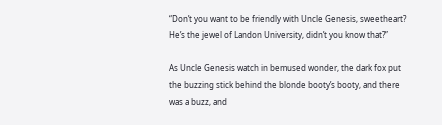“Don’t you want to be friendly with Uncle Genesis, sweetheart? He’s the jewel of Landon University, didn’t you know that?”

As Uncle Genesis watch in bemused wonder, the dark fox put the buzzing stick behind the blonde booty’s booty, and there was a buzz, and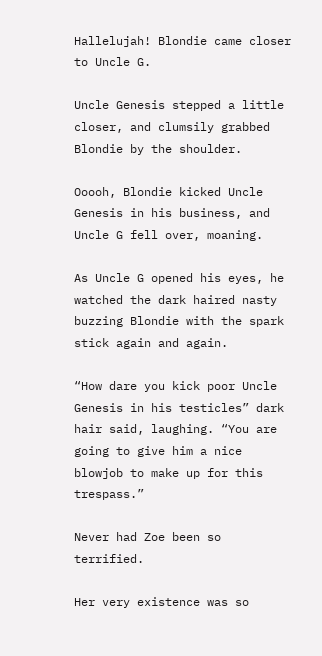Hallelujah! Blondie came closer to Uncle G.

Uncle Genesis stepped a little closer, and clumsily grabbed Blondie by the shoulder.

Ooooh, Blondie kicked Uncle Genesis in his business, and Uncle G fell over, moaning.

As Uncle G opened his eyes, he watched the dark haired nasty buzzing Blondie with the spark stick again and again.

“How dare you kick poor Uncle Genesis in his testicles” dark hair said, laughing. “You are going to give him a nice blowjob to make up for this trespass.”

Never had Zoe been so terrified.

Her very existence was so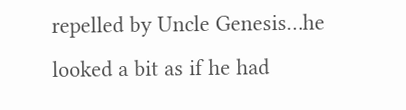repelled by Uncle Genesis…he looked a bit as if he had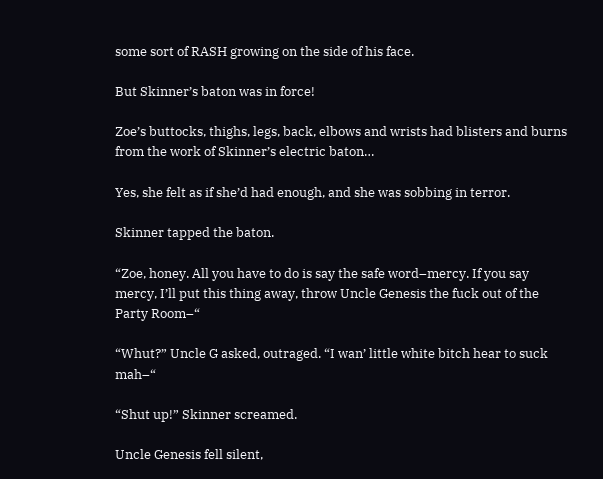some sort of RASH growing on the side of his face.

But Skinner’s baton was in force!

Zoe’s buttocks, thighs, legs, back, elbows and wrists had blisters and burns from the work of Skinner’s electric baton…

Yes, she felt as if she’d had enough, and she was sobbing in terror.

Skinner tapped the baton.

“Zoe, honey. All you have to do is say the safe word–mercy. If you say mercy, I’ll put this thing away, throw Uncle Genesis the fuck out of the Party Room–“

“Whut?” Uncle G asked, outraged. “I wan’ little white bitch hear to suck mah–“

“Shut up!” Skinner screamed.

Uncle Genesis fell silent,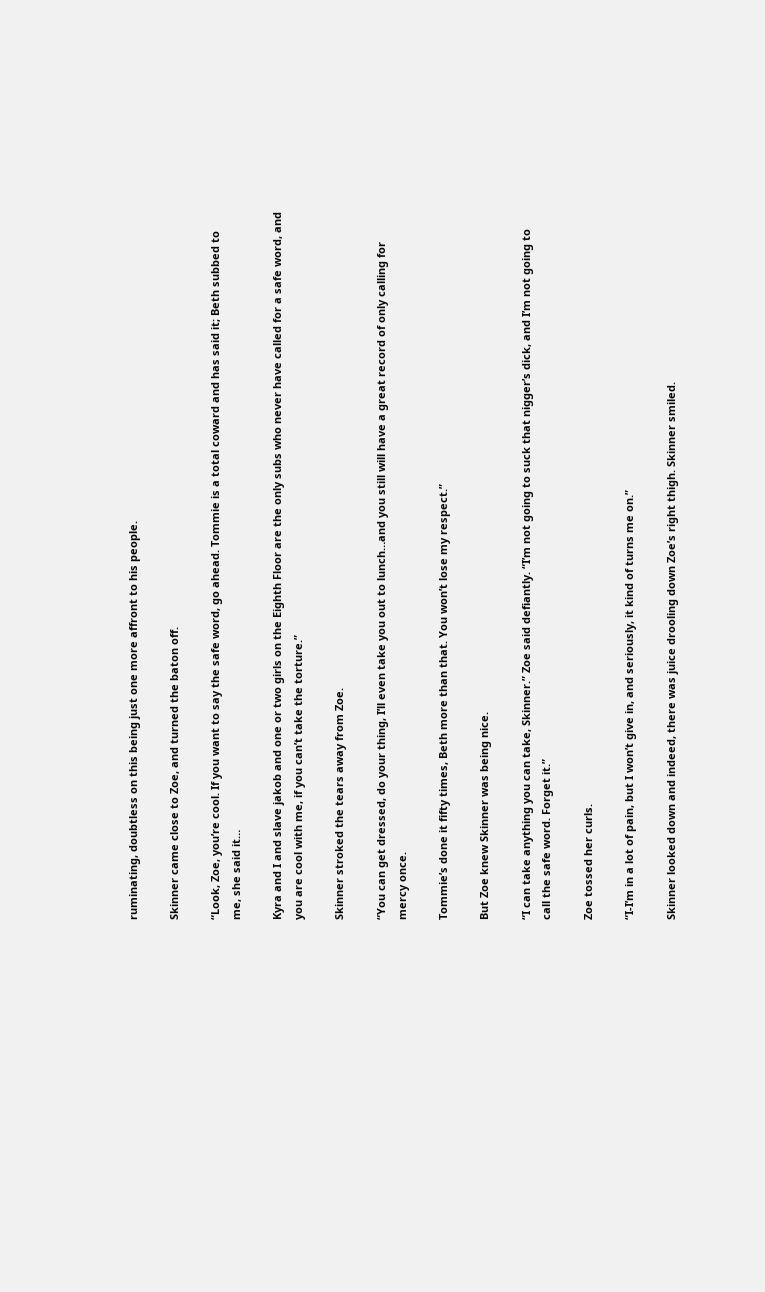ruminating, doubtless on this being just one more affront to his people.

Skinner came close to Zoe, and turned the baton off.

“Look, Zoe, you’re cool. If you want to say the safe word, go ahead. Tommie is a total coward and has said it; Beth subbed to me, she said it…

Kyra and I and slave jakob and one or two girls on the Eighth Floor are the only subs who never have called for a safe word, and you are cool with me, if you can’t take the torture.”

Skinner stroked the tears away from Zoe.

“You can get dressed, do your thing, I’ll even take you out to lunch…and you still will have a great record of only calling for mercy once.

Tommie’s done it fifty times, Beth more than that. You won’t lose my respect.”

But Zoe knew Skinner was being nice.

“I can take anything you can take, Skinner.” Zoe said defiantly. “I’m not going to suck that nigger’s dick, and I’m not going to call the safe word. Forget it.”

Zoe tossed her curls.

“I-I’m in a lot of pain, but I won’t give in, and seriously, it kind of turns me on.”

Skinner looked down and indeed, there was juice drooling down Zoe’s right thigh. Skinner smiled.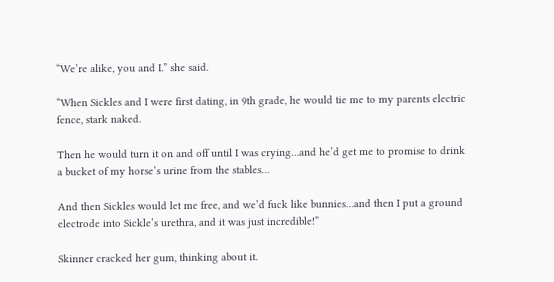“We’re alike, you and I.” she said.

“When Sickles and I were first dating, in 9th grade, he would tie me to my parents electric fence, stark naked.

Then he would turn it on and off until I was crying…and he’d get me to promise to drink a bucket of my horse’s urine from the stables…

And then Sickles would let me free, and we’d fuck like bunnies…and then I put a ground electrode into Sickle’s urethra, and it was just incredible!”

Skinner cracked her gum, thinking about it.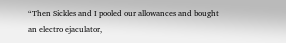“Then Sickles and I pooled our allowances and bought an electro ejaculator,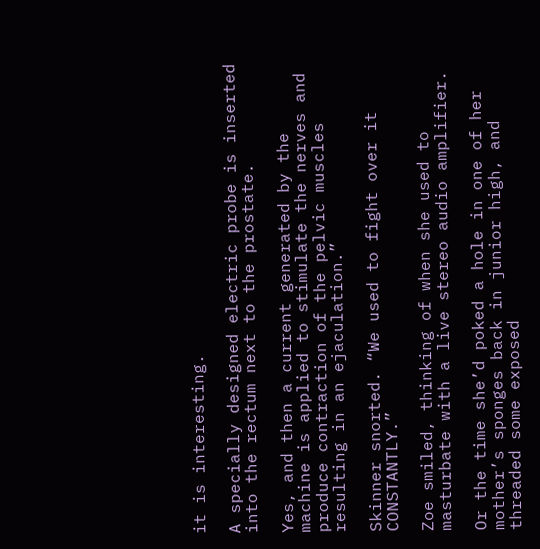it is interesting.

A specially designed electric probe is inserted into the rectum next to the prostate.

Yes, and then a current generated by the machine is applied to stimulate the nerves and produce contraction of the pelvic muscles resulting in an ejaculation.”

Skinner snorted. “We used to fight over it CONSTANTLY.”

Zoe smiled, thinking of when she used to masturbate with a live stereo audio amplifier.

Or the time she’d poked a hole in one of her mother’s sponges back in junior high, and threaded some exposed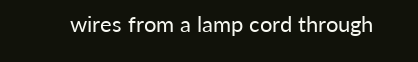wires from a lamp cord through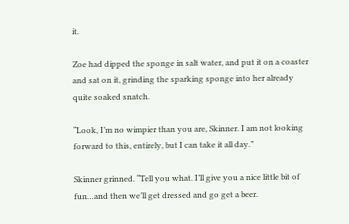it.

Zoe had dipped the sponge in salt water, and put it on a coaster and sat on it, grinding the sparking sponge into her already quite soaked snatch.

“Look, I’m no wimpier than you are, Skinner. I am not looking forward to this, entirely, but I can take it all day.”

Skinner grinned. “Tell you what. I’ll give you a nice little bit of fun…and then we’ll get dressed and go get a beer.